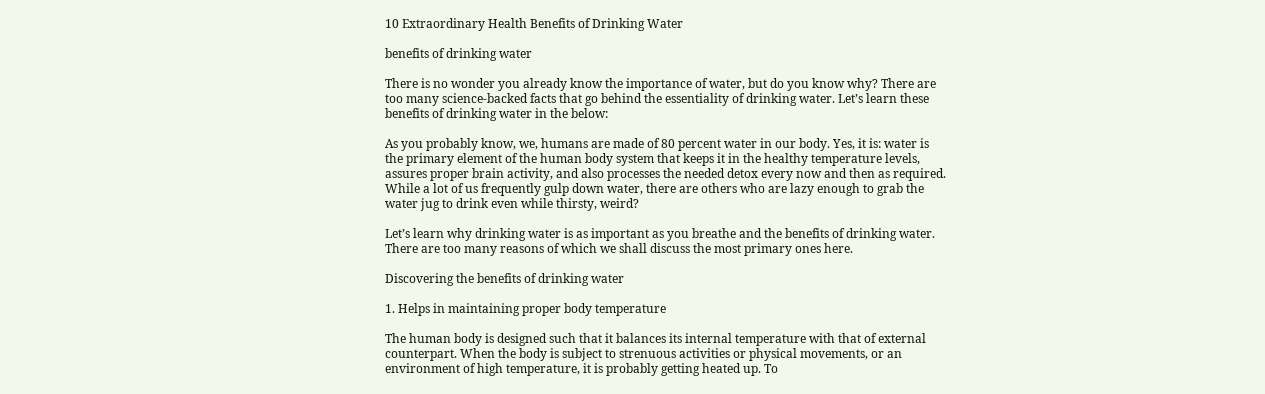10 Extraordinary Health Benefits of Drinking Water

benefits of drinking water

There is no wonder you already know the importance of water, but do you know why? There are too many science-backed facts that go behind the essentiality of drinking water. Let’s learn these benefits of drinking water in the below:

As you probably know, we, humans are made of 80 percent water in our body. Yes, it is: water is the primary element of the human body system that keeps it in the healthy temperature levels, assures proper brain activity, and also processes the needed detox every now and then as required. While a lot of us frequently gulp down water, there are others who are lazy enough to grab the water jug to drink even while thirsty, weird?

Let’s learn why drinking water is as important as you breathe and the benefits of drinking water. There are too many reasons of which we shall discuss the most primary ones here.

Discovering the benefits of drinking water

1. Helps in maintaining proper body temperature

The human body is designed such that it balances its internal temperature with that of external counterpart. When the body is subject to strenuous activities or physical movements, or an environment of high temperature, it is probably getting heated up. To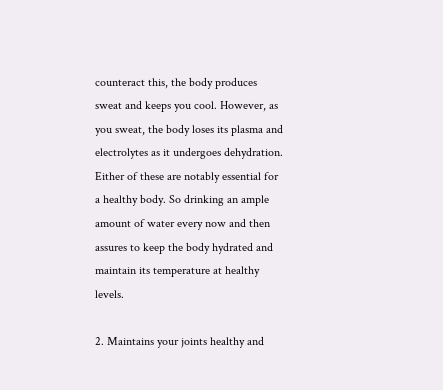counteract this, the body produces sweat and keeps you cool. However, as you sweat, the body loses its plasma and electrolytes as it undergoes dehydration. Either of these are notably essential for a healthy body. So drinking an ample amount of water every now and then assures to keep the body hydrated and maintain its temperature at healthy levels.

2. Maintains your joints healthy and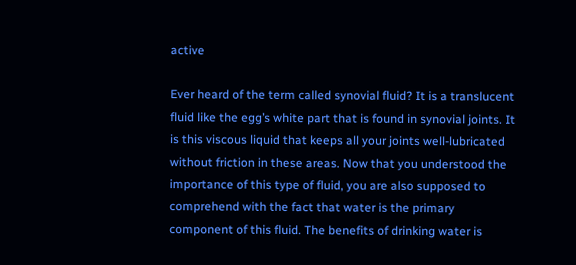active

Ever heard of the term called synovial fluid? It is a translucent fluid like the egg’s white part that is found in synovial joints. It is this viscous liquid that keeps all your joints well-lubricated without friction in these areas. Now that you understood the importance of this type of fluid, you are also supposed to comprehend with the fact that water is the primary component of this fluid. The benefits of drinking water is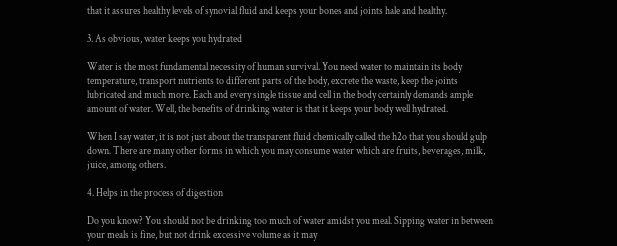that it assures healthy levels of synovial fluid and keeps your bones and joints hale and healthy.

3. As obvious, water keeps you hydrated

Water is the most fundamental necessity of human survival. You need water to maintain its body temperature, transport nutrients to different parts of the body, excrete the waste, keep the joints lubricated and much more. Each and every single tissue and cell in the body certainly demands ample amount of water. Well, the benefits of drinking water is that it keeps your body well hydrated.

When I say water, it is not just about the transparent fluid chemically called the h2o that you should gulp down. There are many other forms in which you may consume water which are fruits, beverages, milk, juice, among others.

4. Helps in the process of digestion

Do you know? You should not be drinking too much of water amidst you meal. Sipping water in between your meals is fine, but not drink excessive volume as it may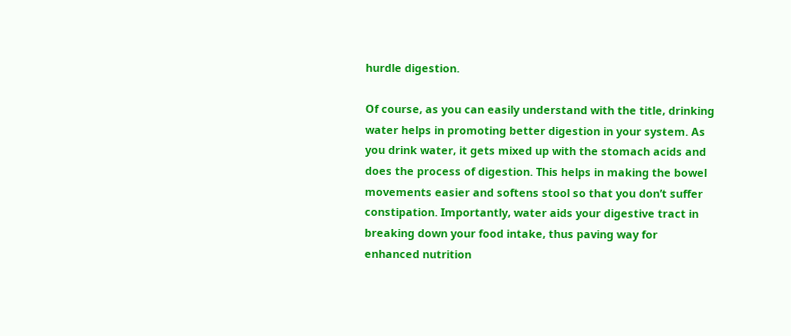hurdle digestion.

Of course, as you can easily understand with the title, drinking water helps in promoting better digestion in your system. As you drink water, it gets mixed up with the stomach acids and does the process of digestion. This helps in making the bowel movements easier and softens stool so that you don’t suffer constipation. Importantly, water aids your digestive tract in breaking down your food intake, thus paving way for enhanced nutrition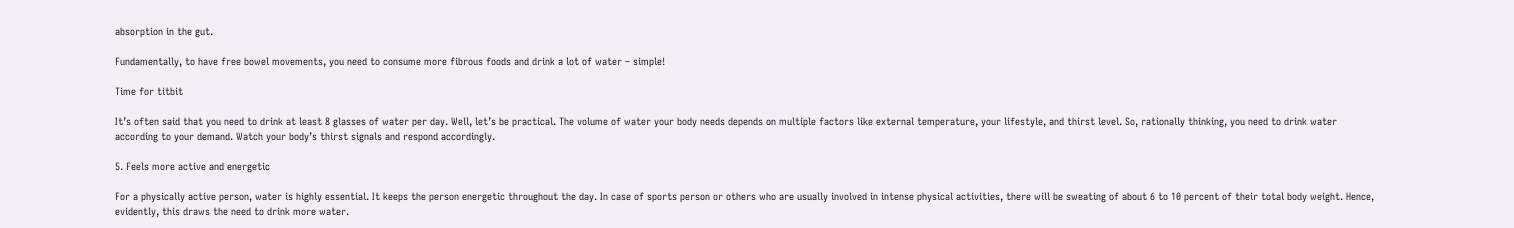absorption in the gut.

Fundamentally, to have free bowel movements, you need to consume more fibrous foods and drink a lot of water – simple!

Time for titbit

It’s often said that you need to drink at least 8 glasses of water per day. Well, let’s be practical. The volume of water your body needs depends on multiple factors like external temperature, your lifestyle, and thirst level. So, rationally thinking, you need to drink water according to your demand. Watch your body’s thirst signals and respond accordingly.

5. Feels more active and energetic

For a physically active person, water is highly essential. It keeps the person energetic throughout the day. In case of sports person or others who are usually involved in intense physical activities, there will be sweating of about 6 to 10 percent of their total body weight. Hence, evidently, this draws the need to drink more water.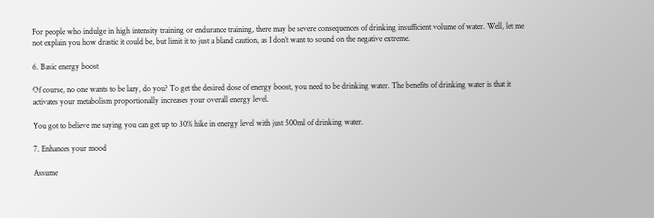For people who indulge in high intensity training or endurance training, there may be severe consequences of drinking insufficient volume of water. Well, let me not explain you how drastic it could be, but limit it to just a bland caution, as I don’t want to sound on the negative extreme.

6. Basic energy boost

Of course, no one wants to be lazy, do you? To get the desired dose of energy boost, you need to be drinking water. The benefits of drinking water is that it activates your metabolism proportionally increases your overall energy level.

You got to believe me saying you can get up to 30% hike in energy level with just 500ml of drinking water.

7. Enhances your mood

Assume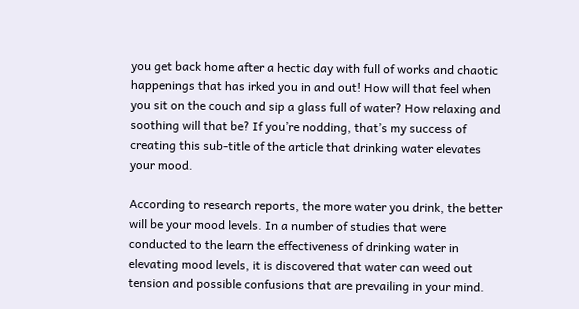you get back home after a hectic day with full of works and chaotic happenings that has irked you in and out! How will that feel when you sit on the couch and sip a glass full of water? How relaxing and soothing will that be? If you’re nodding, that’s my success of creating this sub-title of the article that drinking water elevates your mood.

According to research reports, the more water you drink, the better will be your mood levels. In a number of studies that were conducted to the learn the effectiveness of drinking water in elevating mood levels, it is discovered that water can weed out tension and possible confusions that are prevailing in your mind.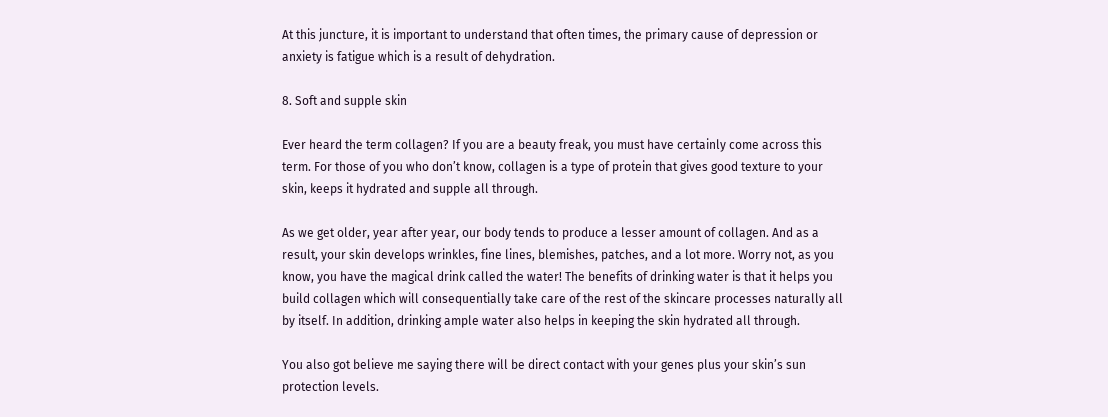At this juncture, it is important to understand that often times, the primary cause of depression or anxiety is fatigue which is a result of dehydration.

8. Soft and supple skin

Ever heard the term collagen? If you are a beauty freak, you must have certainly come across this term. For those of you who don’t know, collagen is a type of protein that gives good texture to your skin, keeps it hydrated and supple all through.

As we get older, year after year, our body tends to produce a lesser amount of collagen. And as a result, your skin develops wrinkles, fine lines, blemishes, patches, and a lot more. Worry not, as you know, you have the magical drink called the water! The benefits of drinking water is that it helps you build collagen which will consequentially take care of the rest of the skincare processes naturally all by itself. In addition, drinking ample water also helps in keeping the skin hydrated all through.

You also got believe me saying there will be direct contact with your genes plus your skin’s sun protection levels.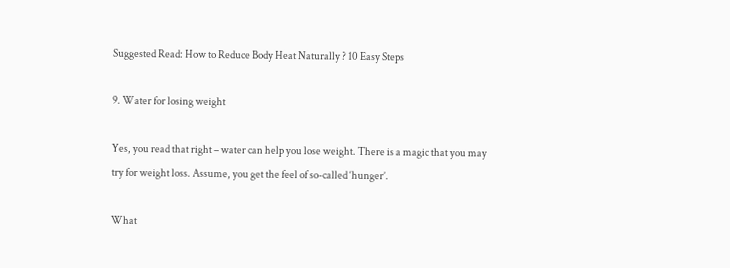Suggested Read: How to Reduce Body Heat Naturally ? 10 Easy Steps

9. Water for losing weight

Yes, you read that right – water can help you lose weight. There is a magic that you may try for weight loss. Assume, you get the feel of so-called ‘hunger’.

What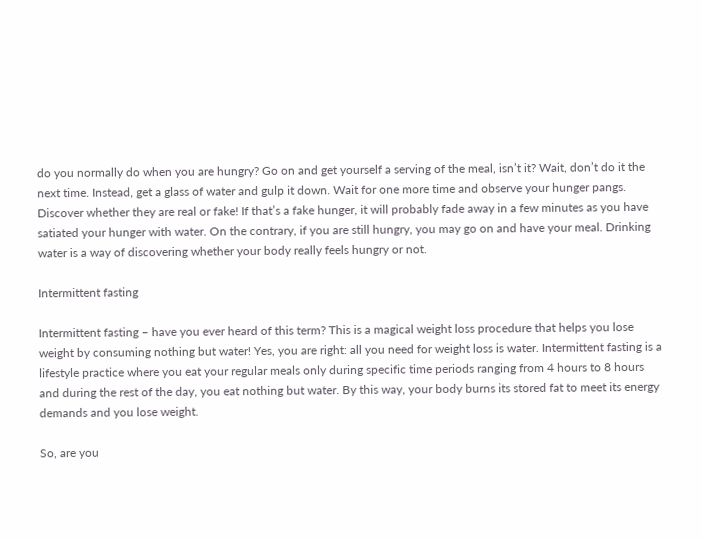do you normally do when you are hungry? Go on and get yourself a serving of the meal, isn’t it? Wait, don’t do it the next time. Instead, get a glass of water and gulp it down. Wait for one more time and observe your hunger pangs. Discover whether they are real or fake! If that’s a fake hunger, it will probably fade away in a few minutes as you have satiated your hunger with water. On the contrary, if you are still hungry, you may go on and have your meal. Drinking water is a way of discovering whether your body really feels hungry or not.

Intermittent fasting

Intermittent fasting – have you ever heard of this term? This is a magical weight loss procedure that helps you lose weight by consuming nothing but water! Yes, you are right: all you need for weight loss is water. Intermittent fasting is a lifestyle practice where you eat your regular meals only during specific time periods ranging from 4 hours to 8 hours and during the rest of the day, you eat nothing but water. By this way, your body burns its stored fat to meet its energy demands and you lose weight.

So, are you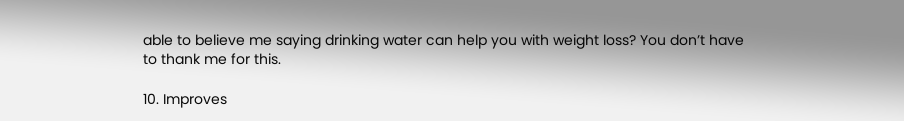able to believe me saying drinking water can help you with weight loss? You don’t have to thank me for this.

10. Improves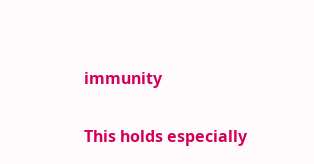immunity

This holds especially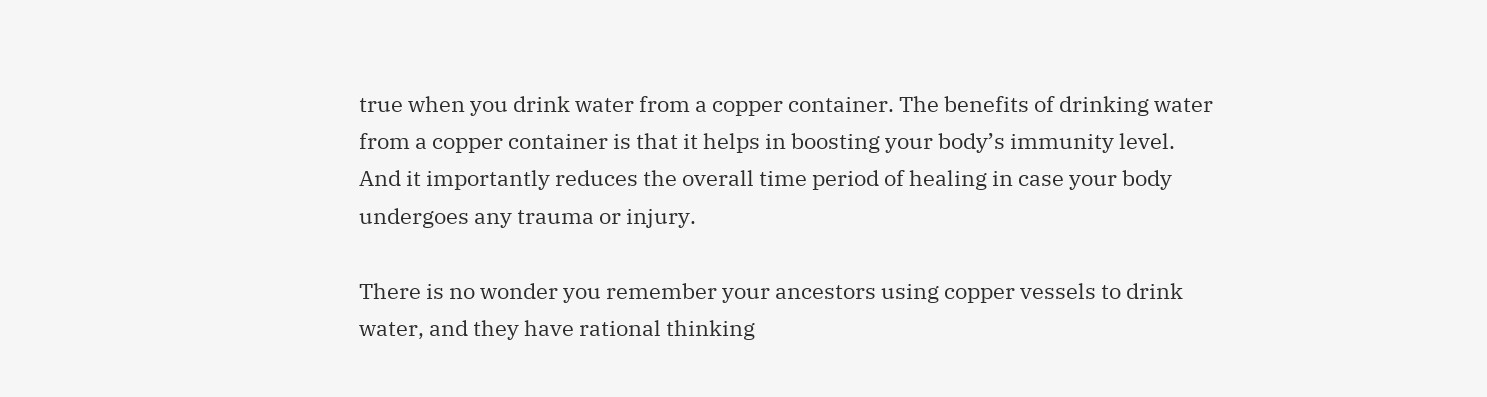true when you drink water from a copper container. The benefits of drinking water from a copper container is that it helps in boosting your body’s immunity level. And it importantly reduces the overall time period of healing in case your body undergoes any trauma or injury.

There is no wonder you remember your ancestors using copper vessels to drink water, and they have rational thinking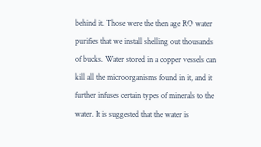behind it. Those were the then age RO water purifies that we install shelling out thousands of bucks. Water stored in a copper vessels can kill all the microorganisms found in it, and it further infuses certain types of minerals to the water. It is suggested that the water is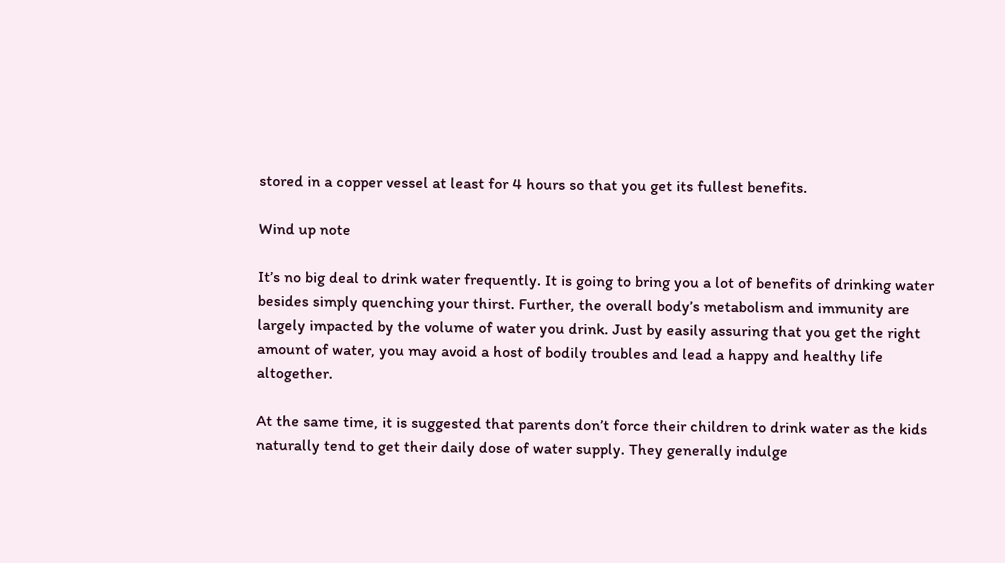stored in a copper vessel at least for 4 hours so that you get its fullest benefits.

Wind up note

It’s no big deal to drink water frequently. It is going to bring you a lot of benefits of drinking water besides simply quenching your thirst. Further, the overall body’s metabolism and immunity are largely impacted by the volume of water you drink. Just by easily assuring that you get the right amount of water, you may avoid a host of bodily troubles and lead a happy and healthy life altogether.

At the same time, it is suggested that parents don’t force their children to drink water as the kids naturally tend to get their daily dose of water supply. They generally indulge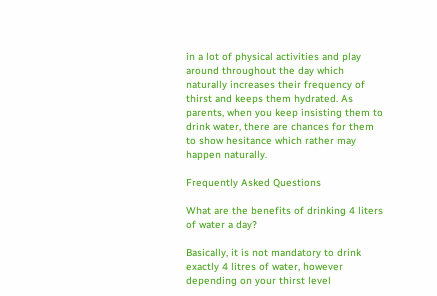in a lot of physical activities and play around throughout the day which naturally increases their frequency of thirst and keeps them hydrated. As parents, when you keep insisting them to drink water, there are chances for them to show hesitance which rather may happen naturally.

Frequently Asked Questions

What are the benefits of drinking 4 liters of water a day?

Basically, it is not mandatory to drink exactly 4 litres of water, however depending on your thirst level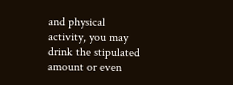and physical activity, you may drink the stipulated amount or even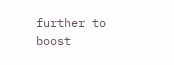further to boost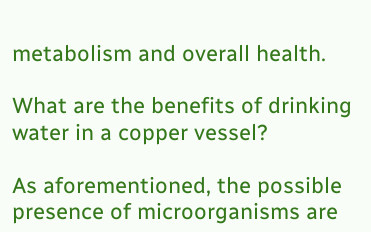metabolism and overall health.

What are the benefits of drinking water in a copper vessel?

As aforementioned, the possible presence of microorganisms are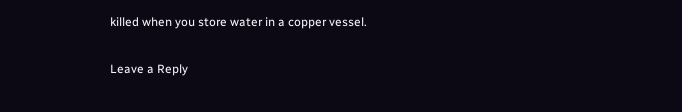killed when you store water in a copper vessel.

Leave a Reply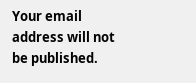Your email address will not be published.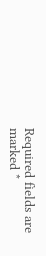Required fields are marked *